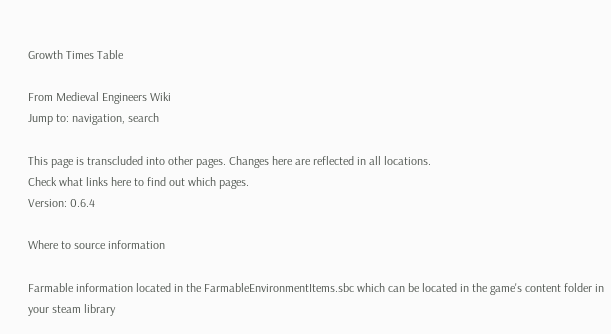Growth Times Table

From Medieval Engineers Wiki
Jump to: navigation, search

This page is transcluded into other pages. Changes here are reflected in all locations.
Check what links here to find out which pages.
Version: 0.6.4

Where to source information

Farmable information located in the FarmableEnvironmentItems.sbc which can be located in the game's content folder in your steam library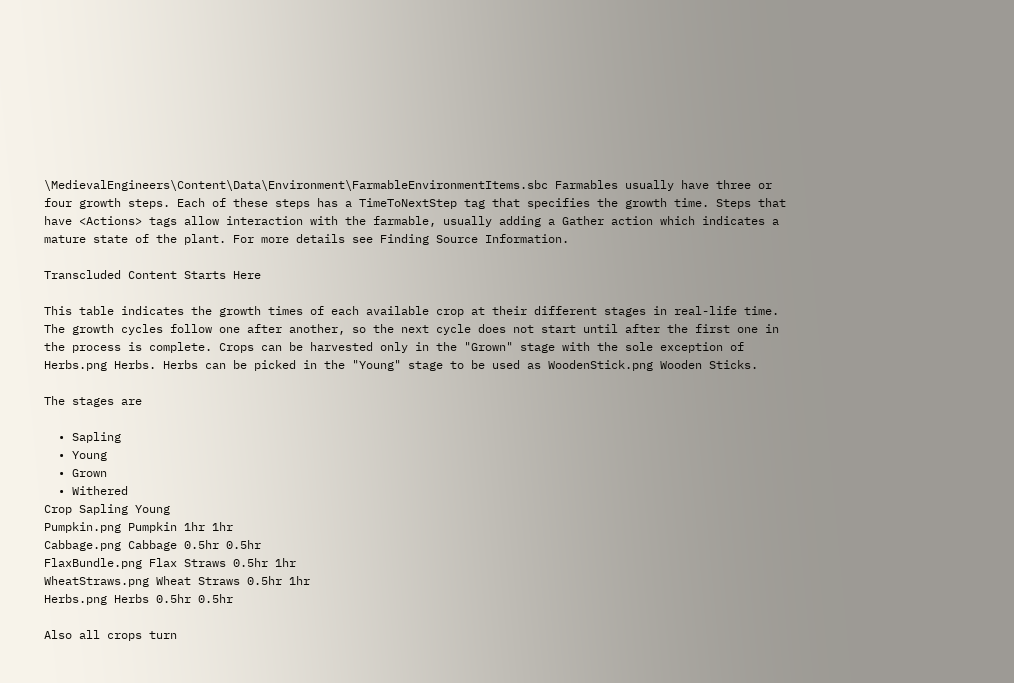\MedievalEngineers\Content\Data\Environment\FarmableEnvironmentItems.sbc Farmables usually have three or four growth steps. Each of these steps has a TimeToNextStep tag that specifies the growth time. Steps that have <Actions> tags allow interaction with the farmable, usually adding a Gather action which indicates a mature state of the plant. For more details see Finding Source Information.

Transcluded Content Starts Here

This table indicates the growth times of each available crop at their different stages in real-life time. The growth cycles follow one after another, so the next cycle does not start until after the first one in the process is complete. Crops can be harvested only in the "Grown" stage with the sole exception of Herbs.png Herbs. Herbs can be picked in the "Young" stage to be used as WoodenStick.png Wooden Sticks.

The stages are

  • Sapling
  • Young
  • Grown
  • Withered
Crop Sapling Young
Pumpkin.png Pumpkin 1hr 1hr
Cabbage.png Cabbage 0.5hr 0.5hr
FlaxBundle.png Flax Straws 0.5hr 1hr
WheatStraws.png Wheat Straws 0.5hr 1hr
Herbs.png Herbs 0.5hr 0.5hr

Also all crops turn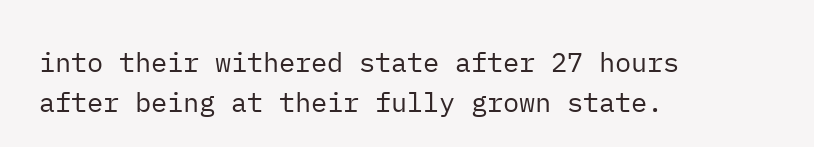into their withered state after 27 hours after being at their fully grown state.